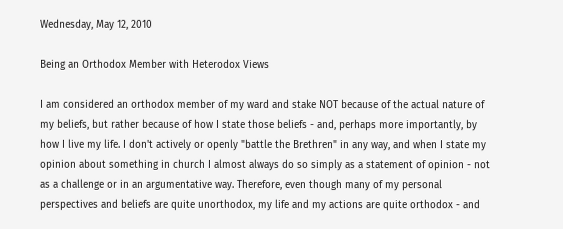Wednesday, May 12, 2010

Being an Orthodox Member with Heterodox Views

I am considered an orthodox member of my ward and stake NOT because of the actual nature of my beliefs, but rather because of how I state those beliefs - and, perhaps more importantly, by how I live my life. I don't actively or openly "battle the Brethren" in any way, and when I state my opinion about something in church I almost always do so simply as a statement of opinion - not as a challenge or in an argumentative way. Therefore, even though many of my personal perspectives and beliefs are quite unorthodox, my life and my actions are quite orthodox - and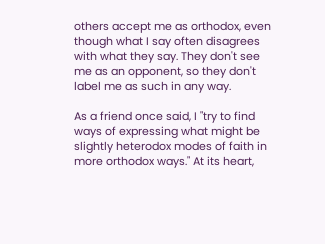others accept me as orthodox, even though what I say often disagrees with what they say. They don't see me as an opponent, so they don't label me as such in any way.

As a friend once said, I "try to find ways of expressing what might be slightly heterodox modes of faith in more orthodox ways." At its heart,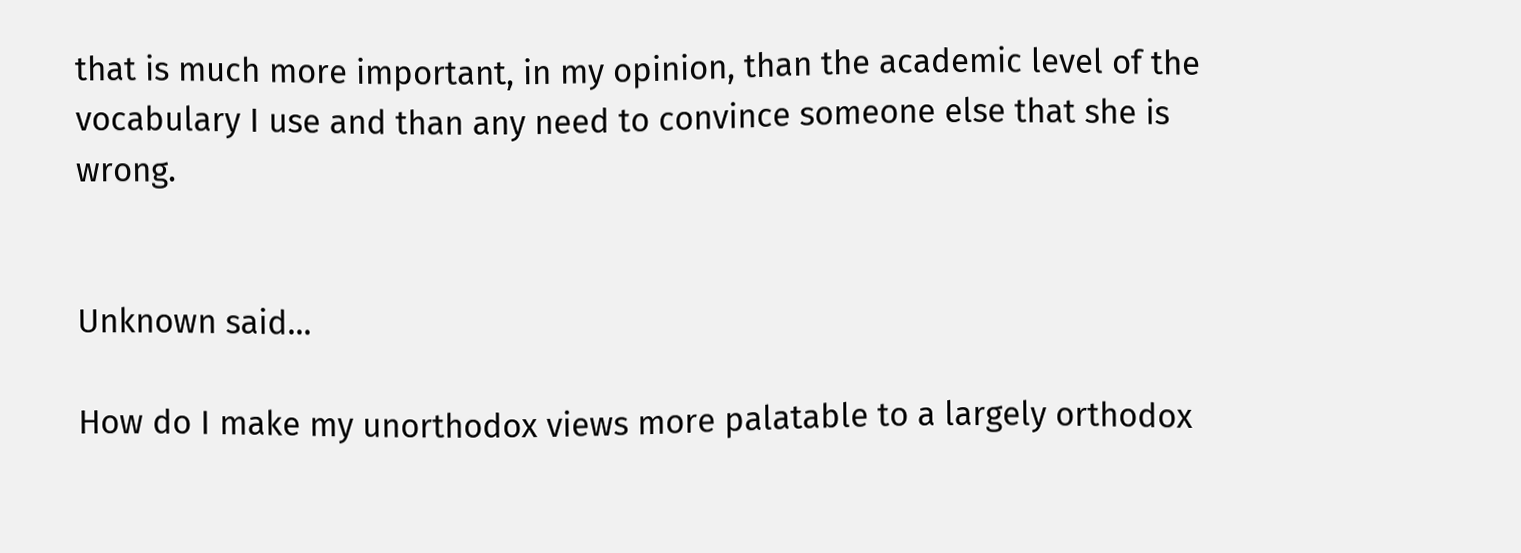that is much more important, in my opinion, than the academic level of the vocabulary I use and than any need to convince someone else that she is wrong.


Unknown said...

How do I make my unorthodox views more palatable to a largely orthodox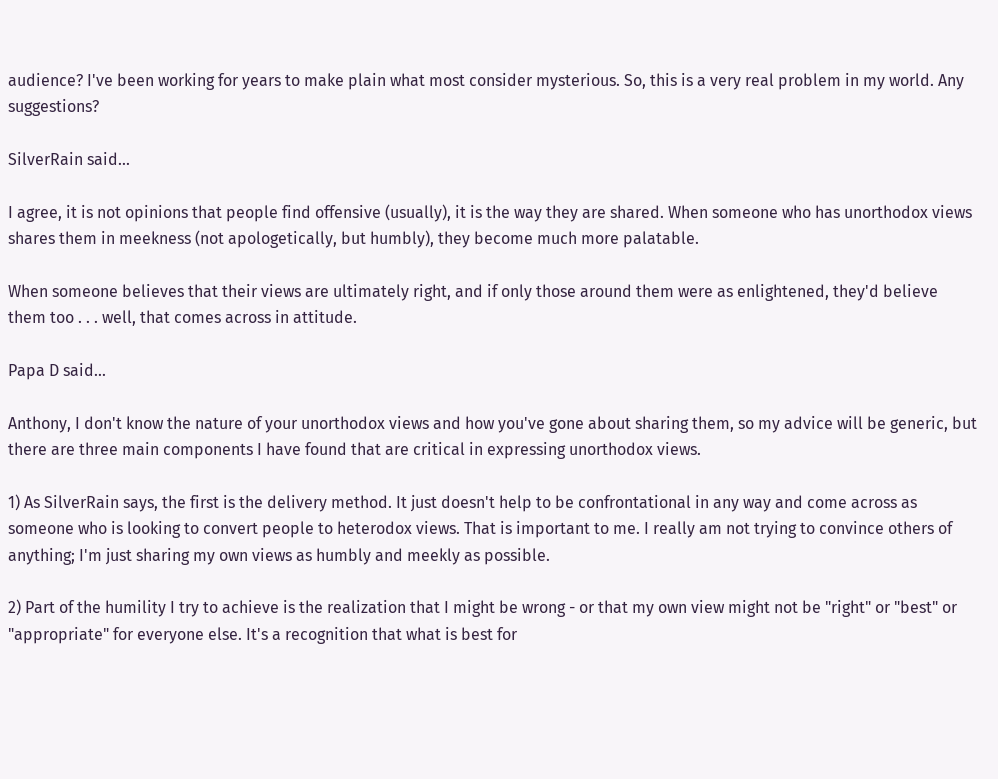audience? I've been working for years to make plain what most consider mysterious. So, this is a very real problem in my world. Any suggestions?

SilverRain said...

I agree, it is not opinions that people find offensive (usually), it is the way they are shared. When someone who has unorthodox views shares them in meekness (not apologetically, but humbly), they become much more palatable.

When someone believes that their views are ultimately right, and if only those around them were as enlightened, they'd believe them too . . . well, that comes across in attitude.

Papa D said...

Anthony, I don't know the nature of your unorthodox views and how you've gone about sharing them, so my advice will be generic, but there are three main components I have found that are critical in expressing unorthodox views.

1) As SilverRain says, the first is the delivery method. It just doesn't help to be confrontational in any way and come across as someone who is looking to convert people to heterodox views. That is important to me. I really am not trying to convince others of anything; I'm just sharing my own views as humbly and meekly as possible.

2) Part of the humility I try to achieve is the realization that I might be wrong - or that my own view might not be "right" or "best" or "appropriate" for everyone else. It's a recognition that what is best for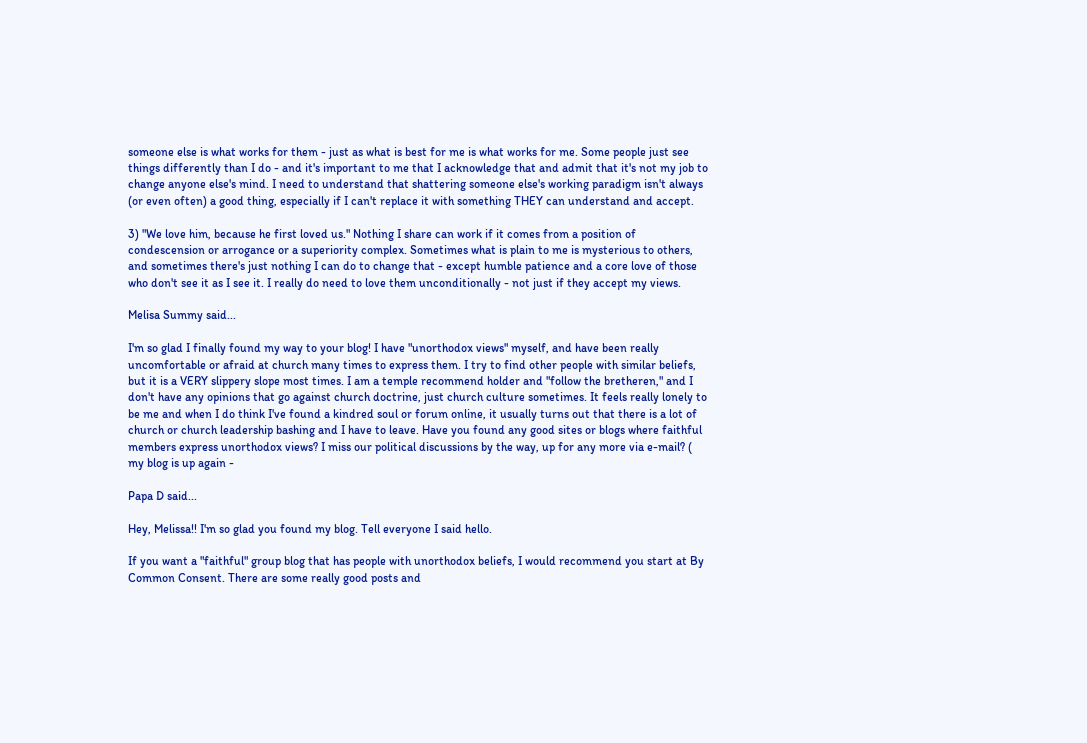someone else is what works for them - just as what is best for me is what works for me. Some people just see things differently than I do - and it's important to me that I acknowledge that and admit that it's not my job to change anyone else's mind. I need to understand that shattering someone else's working paradigm isn't always (or even often) a good thing, especially if I can't replace it with something THEY can understand and accept.

3) "We love him, because he first loved us." Nothing I share can work if it comes from a position of condescension or arrogance or a superiority complex. Sometimes what is plain to me is mysterious to others, and sometimes there's just nothing I can do to change that - except humble patience and a core love of those who don't see it as I see it. I really do need to love them unconditionally - not just if they accept my views.

Melisa Summy said...

I'm so glad I finally found my way to your blog! I have "unorthodox views" myself, and have been really uncomfortable or afraid at church many times to express them. I try to find other people with similar beliefs, but it is a VERY slippery slope most times. I am a temple recommend holder and "follow the bretheren," and I don't have any opinions that go against church doctrine, just church culture sometimes. It feels really lonely to be me and when I do think I've found a kindred soul or forum online, it usually turns out that there is a lot of church or church leadership bashing and I have to leave. Have you found any good sites or blogs where faithful members express unorthodox views? I miss our political discussions by the way, up for any more via e-mail? (
my blog is up again -

Papa D said...

Hey, Melissa!! I'm so glad you found my blog. Tell everyone I said hello.

If you want a "faithful" group blog that has people with unorthodox beliefs, I would recommend you start at By Common Consent. There are some really good posts and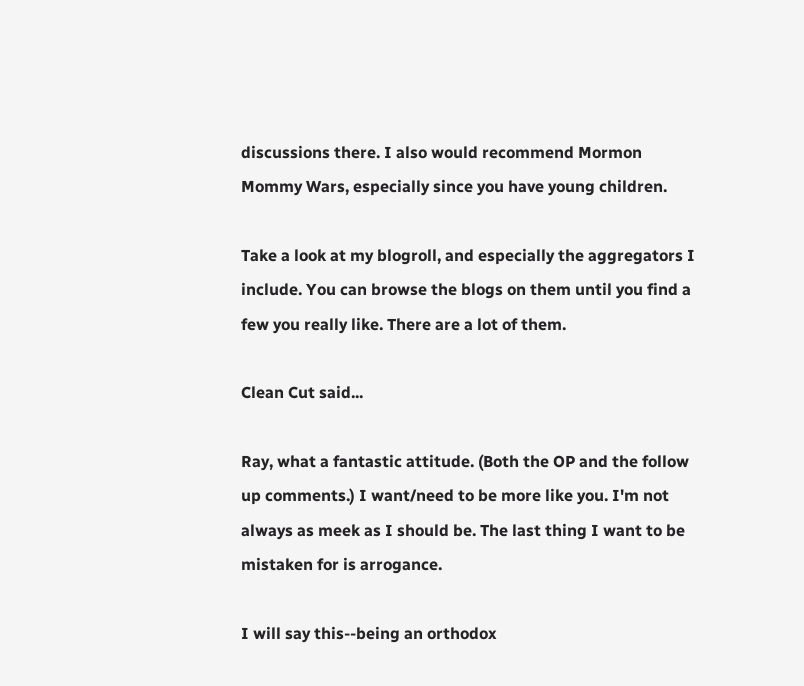discussions there. I also would recommend Mormon Mommy Wars, especially since you have young children.

Take a look at my blogroll, and especially the aggregators I include. You can browse the blogs on them until you find a few you really like. There are a lot of them.

Clean Cut said...

Ray, what a fantastic attitude. (Both the OP and the follow up comments.) I want/need to be more like you. I'm not always as meek as I should be. The last thing I want to be mistaken for is arrogance.

I will say this--being an orthodox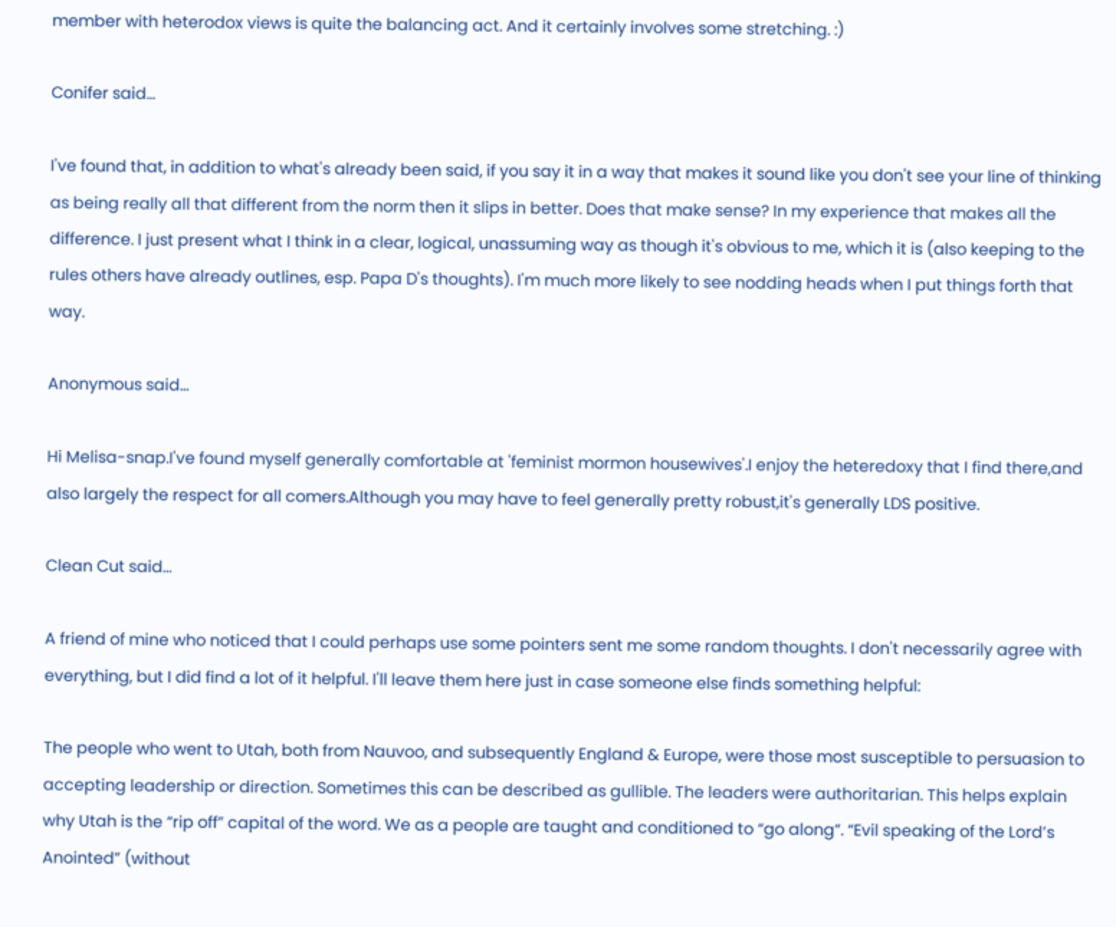member with heterodox views is quite the balancing act. And it certainly involves some stretching. :)

Conifer said...

I've found that, in addition to what's already been said, if you say it in a way that makes it sound like you don't see your line of thinking as being really all that different from the norm then it slips in better. Does that make sense? In my experience that makes all the difference. I just present what I think in a clear, logical, unassuming way as though it's obvious to me, which it is (also keeping to the rules others have already outlines, esp. Papa D's thoughts). I'm much more likely to see nodding heads when I put things forth that way.

Anonymous said...

Hi Melisa-snap.I've found myself generally comfortable at 'feminist mormon housewives'.I enjoy the heteredoxy that I find there,and also largely the respect for all comers.Although you may have to feel generally pretty robust,it's generally LDS positive.

Clean Cut said...

A friend of mine who noticed that I could perhaps use some pointers sent me some random thoughts. I don't necessarily agree with everything, but I did find a lot of it helpful. I'll leave them here just in case someone else finds something helpful:

The people who went to Utah, both from Nauvoo, and subsequently England & Europe, were those most susceptible to persuasion to accepting leadership or direction. Sometimes this can be described as gullible. The leaders were authoritarian. This helps explain why Utah is the “rip off” capital of the word. We as a people are taught and conditioned to “go along”. “Evil speaking of the Lord’s Anointed” (without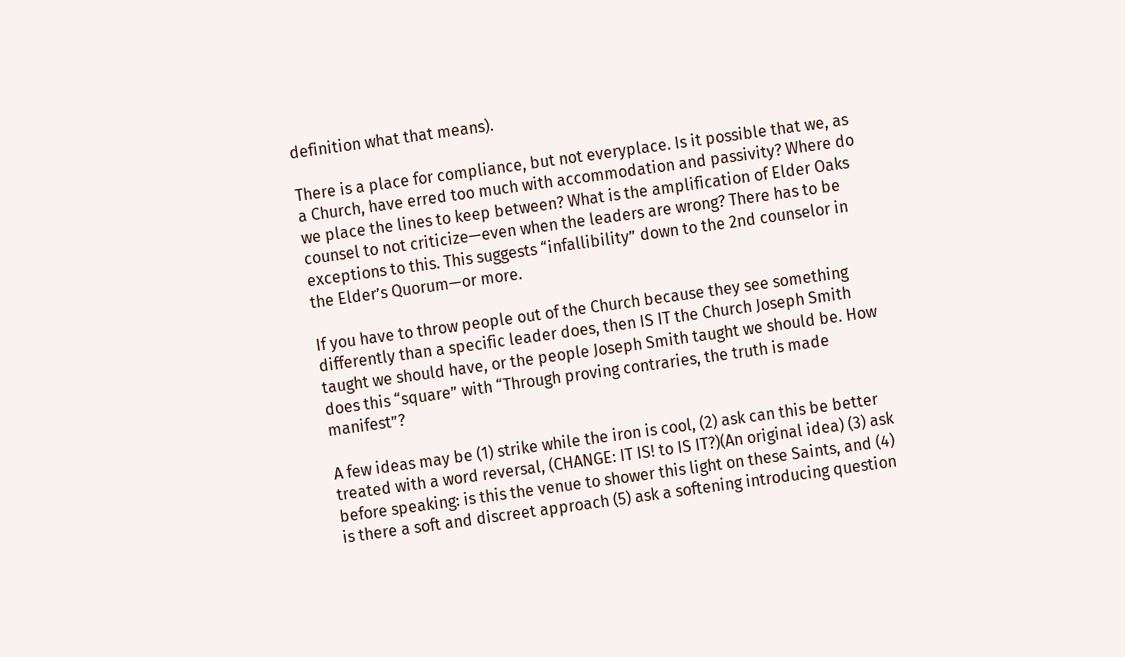definition what that means).

There is a place for compliance, but not everyplace. Is it possible that we, as a Church, have erred too much with accommodation and passivity? Where do we place the lines to keep between? What is the amplification of Elder Oaks counsel to not criticize—even when the leaders are wrong? There has to be exceptions to this. This suggests “infallibility” down to the 2nd counselor in the Elder’s Quorum—or more.

If you have to throw people out of the Church because they see something differently than a specific leader does, then IS IT the Church Joseph Smith taught we should have, or the people Joseph Smith taught we should be. How does this “square” with “Through proving contraries, the truth is made manifest”?

A few ideas may be (1) strike while the iron is cool, (2) ask can this be better treated with a word reversal, (CHANGE: IT IS! to IS IT?)(An original idea) (3) ask before speaking: is this the venue to shower this light on these Saints, and (4) is there a soft and discreet approach (5) ask a softening introducing question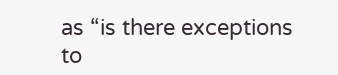as “is there exceptions to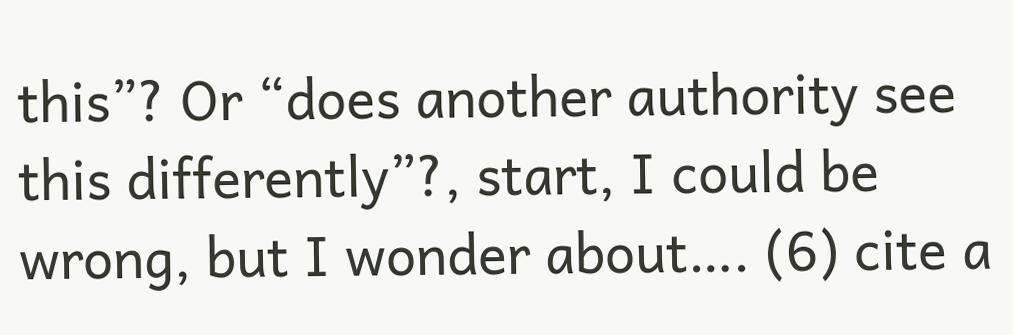this”? Or “does another authority see this differently”?, start, I could be wrong, but I wonder about…. (6) cite a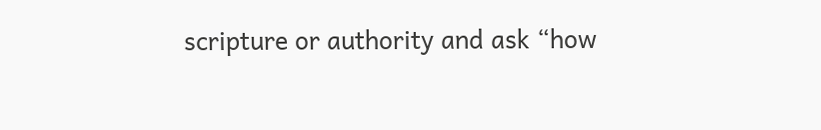scripture or authority and ask “how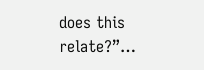does this relate?”…